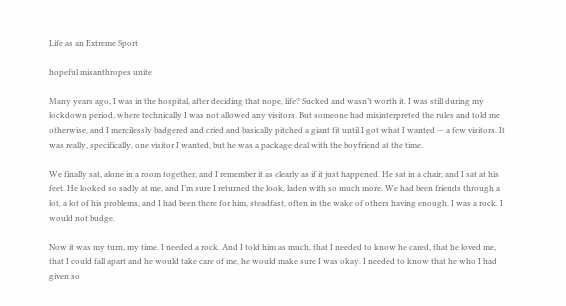Life as an Extreme Sport

hopeful misanthropes unite

Many years ago, I was in the hospital, after deciding that nope, life? Sucked and wasn’t worth it. I was still during my lockdown period, where technically I was not allowed any visitors. But someone had misinterpreted the rules and told me otherwise, and I mercilessly badgered and cried and basically pitched a giant fit until I got what I wanted — a few visitors. It was really, specifically, one visitor I wanted, but he was a package deal with the boyfriend at the time.

We finally sat, alone in a room together, and I remember it as clearly as if it just happened. He sat in a chair, and I sat at his feet. He looked so sadly at me, and I’m sure I returned the look, laden with so much more. We had been friends through a lot, a lot of his problems, and I had been there for him, steadfast, often in the wake of others having enough. I was a rock. I would not budge.

Now it was my turn, my time. I needed a rock. And I told him as much, that I needed to know he cared, that he loved me, that I could fall apart and he would take care of me, he would make sure I was okay. I needed to know that he who I had given so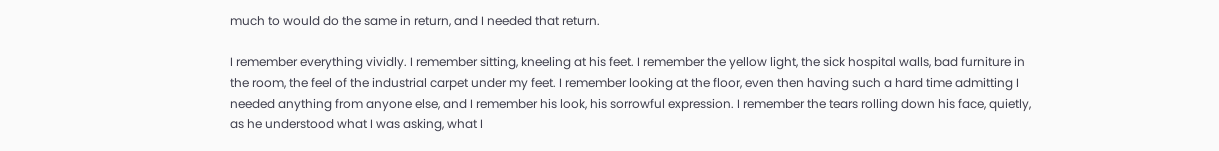much to would do the same in return, and I needed that return.

I remember everything vividly. I remember sitting, kneeling at his feet. I remember the yellow light, the sick hospital walls, bad furniture in the room, the feel of the industrial carpet under my feet. I remember looking at the floor, even then having such a hard time admitting I needed anything from anyone else, and I remember his look, his sorrowful expression. I remember the tears rolling down his face, quietly, as he understood what I was asking, what I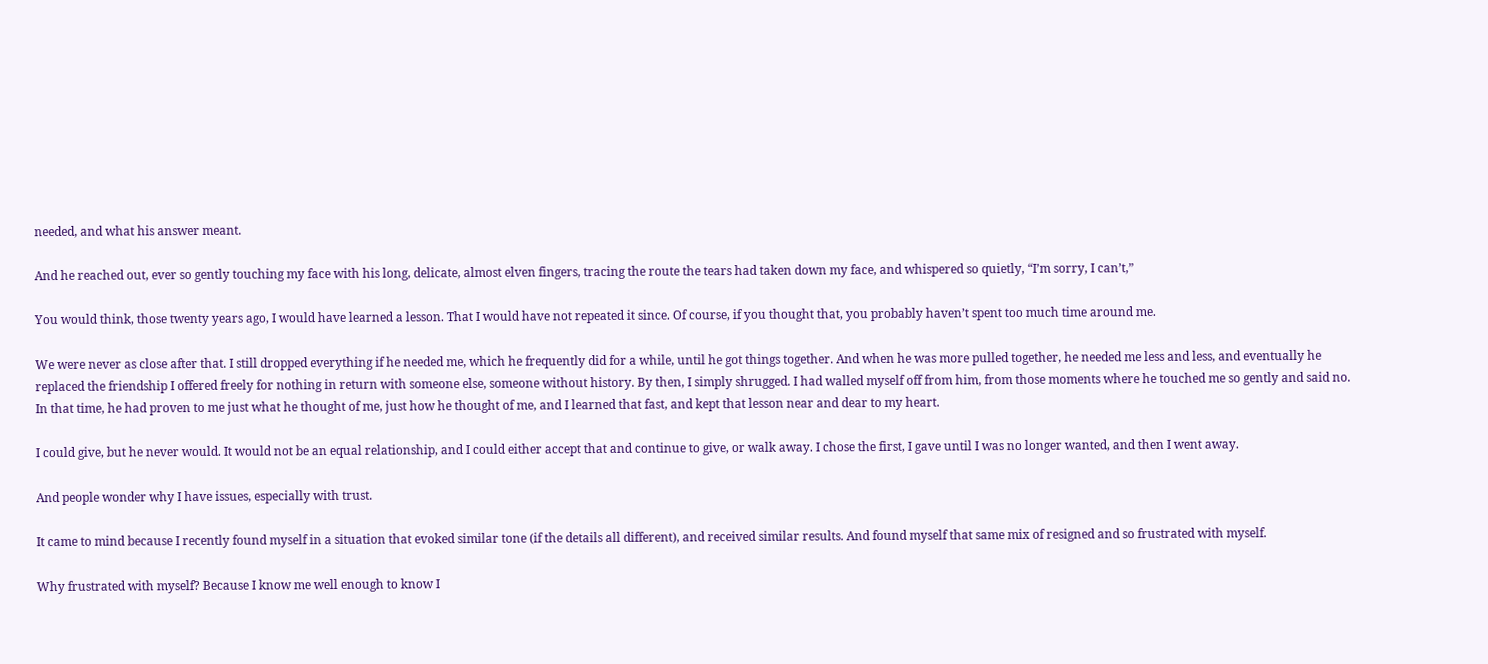needed, and what his answer meant.

And he reached out, ever so gently touching my face with his long, delicate, almost elven fingers, tracing the route the tears had taken down my face, and whispered so quietly, “I’m sorry, I can’t,”

You would think, those twenty years ago, I would have learned a lesson. That I would have not repeated it since. Of course, if you thought that, you probably haven’t spent too much time around me.

We were never as close after that. I still dropped everything if he needed me, which he frequently did for a while, until he got things together. And when he was more pulled together, he needed me less and less, and eventually he replaced the friendship I offered freely for nothing in return with someone else, someone without history. By then, I simply shrugged. I had walled myself off from him, from those moments where he touched me so gently and said no. In that time, he had proven to me just what he thought of me, just how he thought of me, and I learned that fast, and kept that lesson near and dear to my heart.

I could give, but he never would. It would not be an equal relationship, and I could either accept that and continue to give, or walk away. I chose the first, I gave until I was no longer wanted, and then I went away.

And people wonder why I have issues, especially with trust.

It came to mind because I recently found myself in a situation that evoked similar tone (if the details all different), and received similar results. And found myself that same mix of resigned and so frustrated with myself.

Why frustrated with myself? Because I know me well enough to know I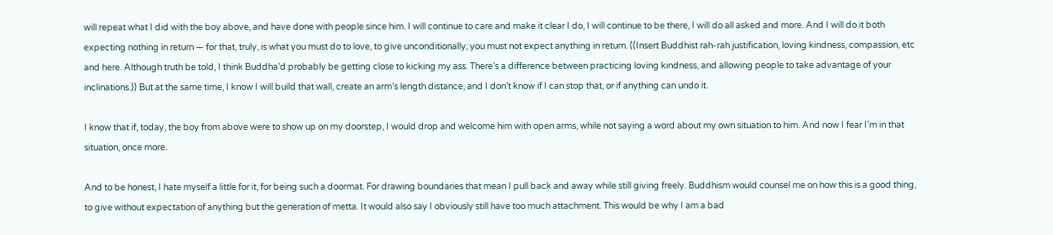will repeat what I did with the boy above, and have done with people since him. I will continue to care and make it clear I do, I will continue to be there, I will do all asked and more. And I will do it both expecting nothing in return — for that, truly, is what you must do to love, to give unconditionally; you must not expect anything in return. ((Insert Buddhist rah-rah justification, loving kindness, compassion, etc and here. Although truth be told, I think Buddha’d probably be getting close to kicking my ass. There’s a difference between practicing loving kindness, and allowing people to take advantage of your inclinations.)) But at the same time, I know I will build that wall, create an arm’s length distance, and I don’t know if I can stop that, or if anything can undo it.

I know that if, today, the boy from above were to show up on my doorstep, I would drop and welcome him with open arms, while not saying a word about my own situation to him. And now I fear I’m in that situation, once more.

And to be honest, I hate myself a little for it, for being such a doormat. For drawing boundaries that mean I pull back and away while still giving freely. Buddhism would counsel me on how this is a good thing, to give without expectation of anything but the generation of metta. It would also say I obviously still have too much attachment. This would be why I am a bad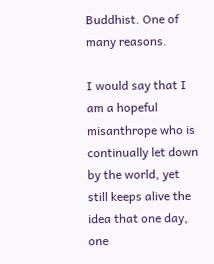Buddhist. One of many reasons.

I would say that I am a hopeful misanthrope who is continually let down by the world, yet still keeps alive the idea that one day, one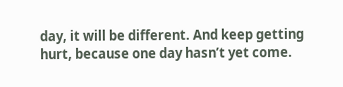day, it will be different. And keep getting hurt, because one day hasn’t yet come.